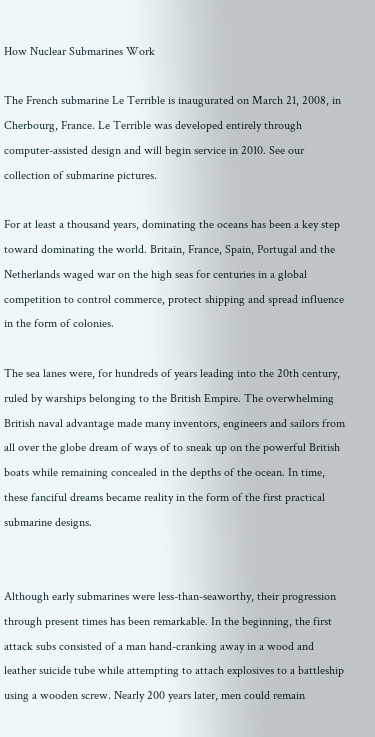How Nuclear Submarines Work

The French submarine Le Terrible is inaugurated on March 21, 2008, in Cherbourg, France. Le Terrible was developed entirely through computer-assisted design and will begin service in 2010. See our collection of submarine pictures.

For at least a thousand years, dominating the oceans has been a key step toward dominating the world. Britain, France, Spain, Portugal and the Netherlands waged war on the high seas for centuries in a global competition to control commerce, protect shipping and spread influence in the form of colonies.

The sea lanes were, for hundreds of years leading into the 20th century, ruled by warships belonging to the British Empire. The overwhelming British naval advantage made many inventors, engineers and sailors from all over the globe dream of ways of to sneak up on the powerful British boats while remaining concealed in the depths of the ocean. In time, these fanciful dreams became reality in the form of the first practical submarine designs.


Although early submarines were less-than-seaworthy, their progression through present times has been remarkable. In the beginning, the first attack subs consisted of a man hand-cranking away in a wood and leather suicide tube while attempting to attach explosives to a battleship using a wooden screw. Nearly 200 years later, men could remain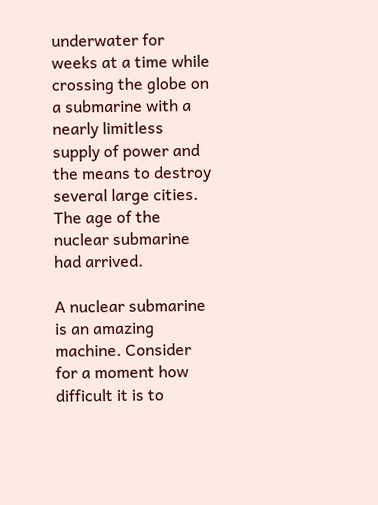underwater for weeks at a time while crossing the globe on a submarine with a nearly limitless supply of power and the means to destroy several large cities. The age of the nuclear submarine had arrived.

A nuclear submarine is an amazing machine. Consider for a moment how difficult it is to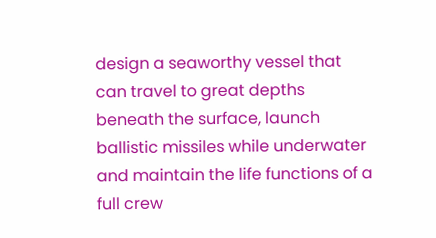design a seaworthy vessel that can travel to great depths beneath the surface, launch ballistic missiles while underwater and maintain the life functions of a full crew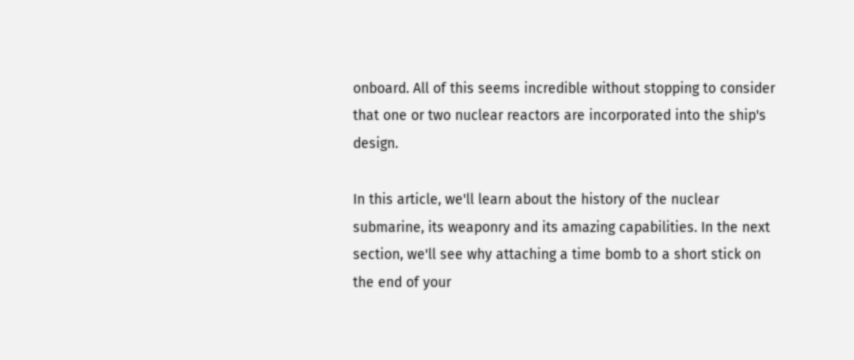onboard. All of this seems incredible without stopping to consider that one or two nuclear reactors are incorporated into the ship's design.

In this article, we'll learn about the history of the nuclear submarine, its weaponry and its amazing capabilities. In the next section, we'll see why attaching a time bomb to a short stick on the end of your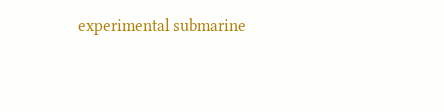experimental submarine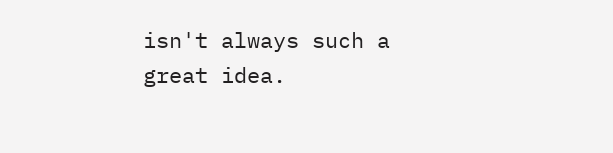isn't always such a great idea.